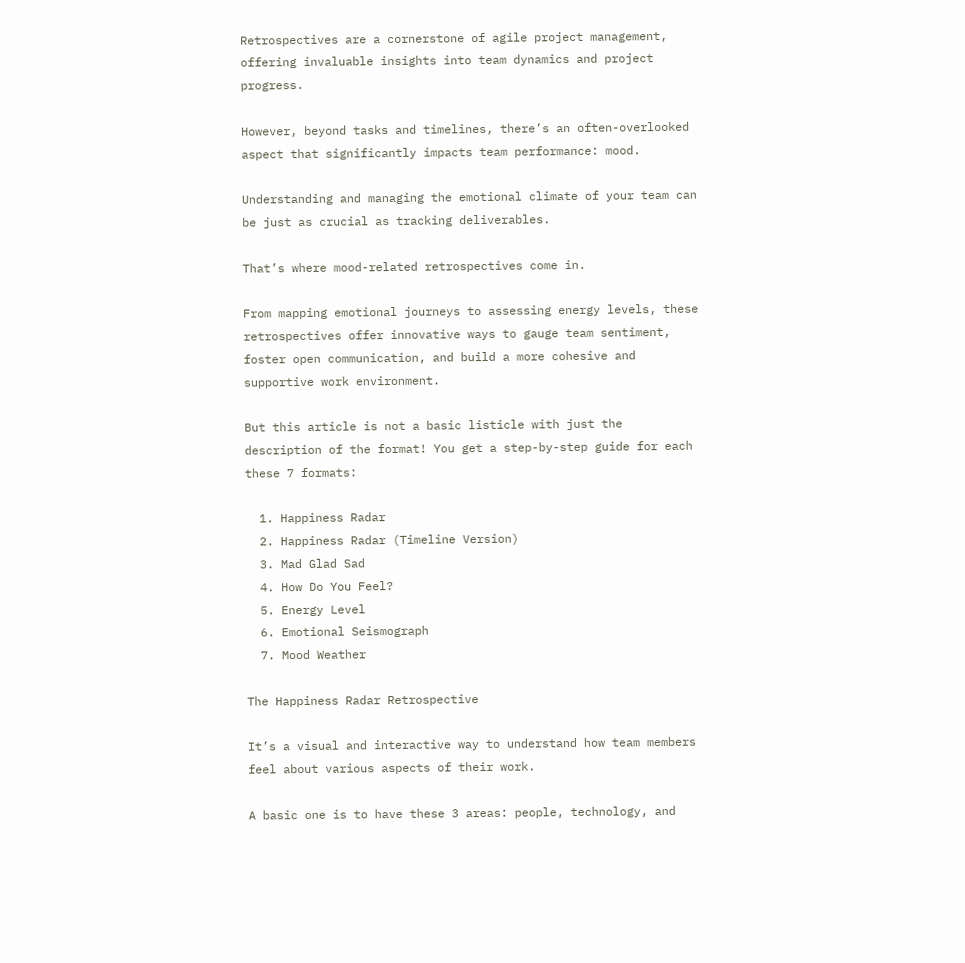Retrospectives are a cornerstone of agile project management, offering invaluable insights into team dynamics and project progress.

However, beyond tasks and timelines, there’s an often-overlooked aspect that significantly impacts team performance: mood.

Understanding and managing the emotional climate of your team can be just as crucial as tracking deliverables.

That’s where mood-related retrospectives come in.

From mapping emotional journeys to assessing energy levels, these retrospectives offer innovative ways to gauge team sentiment, foster open communication, and build a more cohesive and supportive work environment.

But this article is not a basic listicle with just the description of the format! You get a step-by-step guide for each these 7 formats:

  1. Happiness Radar
  2. Happiness Radar (Timeline Version)
  3. Mad Glad Sad
  4. How Do You Feel?
  5. Energy Level
  6. Emotional Seismograph
  7. Mood Weather

The Happiness Radar Retrospective

It’s a visual and interactive way to understand how team members feel about various aspects of their work.

A basic one is to have these 3 areas: people, technology, and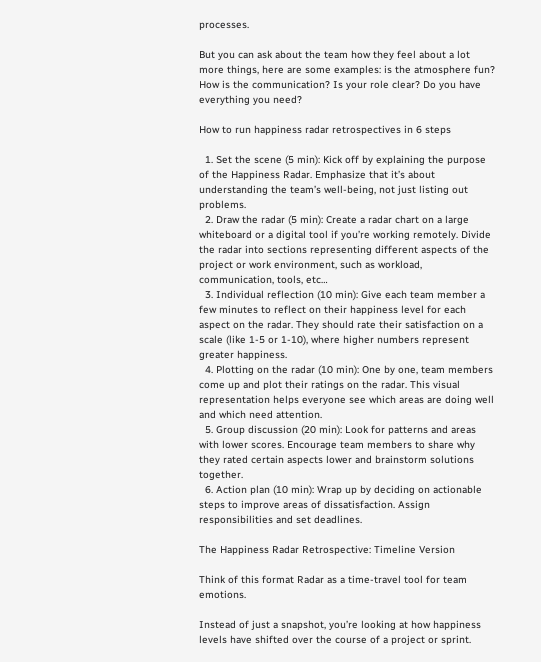processes.

But you can ask about the team how they feel about a lot more things, here are some examples: is the atmosphere fun? How is the communication? Is your role clear? Do you have everything you need?

How to run happiness radar retrospectives in 6 steps

  1. Set the scene (5 min): Kick off by explaining the purpose of the Happiness Radar. Emphasize that it’s about understanding the team’s well-being, not just listing out problems.
  2. Draw the radar (5 min): Create a radar chart on a large whiteboard or a digital tool if you’re working remotely. Divide the radar into sections representing different aspects of the project or work environment, such as workload, communication, tools, etc…
  3. Individual reflection (10 min): Give each team member a few minutes to reflect on their happiness level for each aspect on the radar. They should rate their satisfaction on a scale (like 1-5 or 1-10), where higher numbers represent greater happiness.
  4. Plotting on the radar (10 min): One by one, team members come up and plot their ratings on the radar. This visual representation helps everyone see which areas are doing well and which need attention.
  5. Group discussion (20 min): Look for patterns and areas with lower scores. Encourage team members to share why they rated certain aspects lower and brainstorm solutions together.
  6. Action plan (10 min): Wrap up by deciding on actionable steps to improve areas of dissatisfaction. Assign responsibilities and set deadlines.

The Happiness Radar Retrospective: Timeline Version

Think of this format Radar as a time-travel tool for team emotions.

Instead of just a snapshot, you’re looking at how happiness levels have shifted over the course of a project or sprint.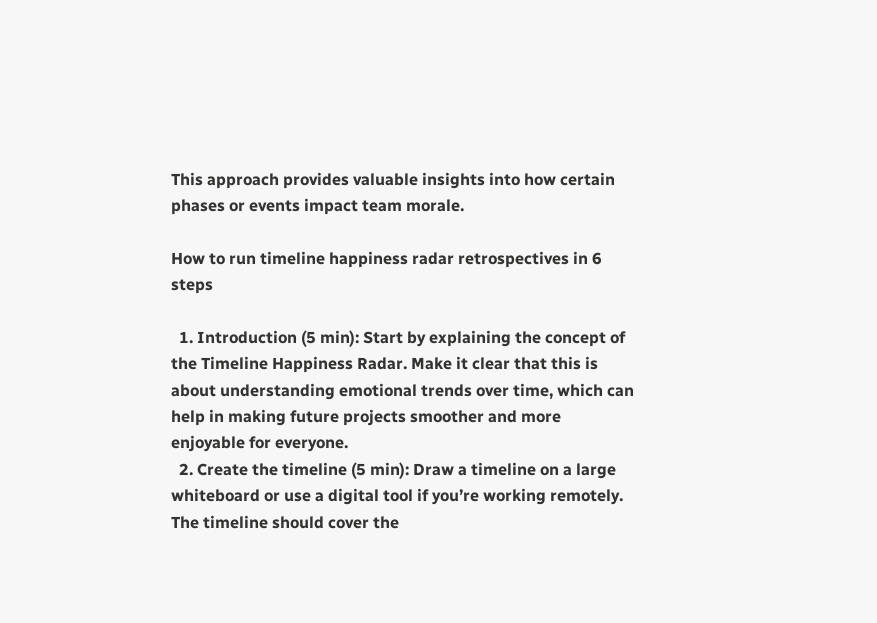This approach provides valuable insights into how certain phases or events impact team morale.

How to run timeline happiness radar retrospectives in 6 steps

  1. Introduction (5 min): Start by explaining the concept of the Timeline Happiness Radar. Make it clear that this is about understanding emotional trends over time, which can help in making future projects smoother and more enjoyable for everyone.
  2. Create the timeline (5 min): Draw a timeline on a large whiteboard or use a digital tool if you’re working remotely. The timeline should cover the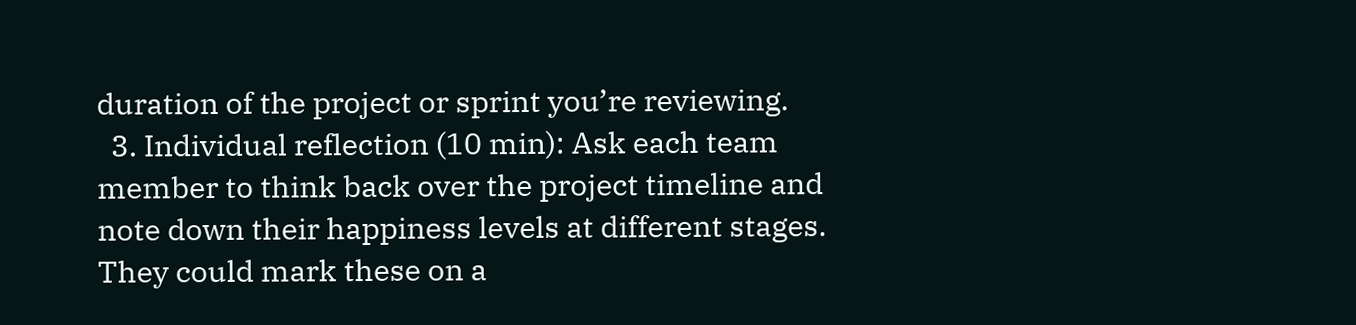duration of the project or sprint you’re reviewing.
  3. Individual reflection (10 min): Ask each team member to think back over the project timeline and note down their happiness levels at different stages. They could mark these on a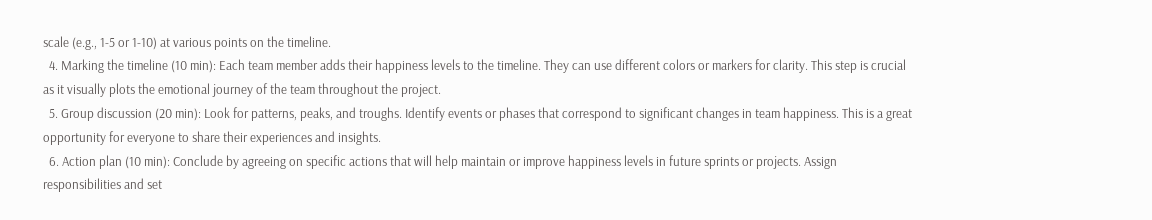scale (e.g., 1-5 or 1-10) at various points on the timeline.
  4. Marking the timeline (10 min): Each team member adds their happiness levels to the timeline. They can use different colors or markers for clarity. This step is crucial as it visually plots the emotional journey of the team throughout the project.
  5. Group discussion (20 min): Look for patterns, peaks, and troughs. Identify events or phases that correspond to significant changes in team happiness. This is a great opportunity for everyone to share their experiences and insights.
  6. Action plan (10 min): Conclude by agreeing on specific actions that will help maintain or improve happiness levels in future sprints or projects. Assign responsibilities and set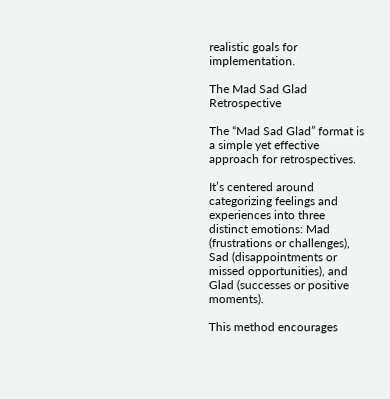realistic goals for implementation.

The Mad Sad Glad Retrospective

The “Mad Sad Glad” format is a simple yet effective approach for retrospectives.

It’s centered around categorizing feelings and experiences into three distinct emotions: Mad (frustrations or challenges), Sad (disappointments or missed opportunities), and Glad (successes or positive moments).

This method encourages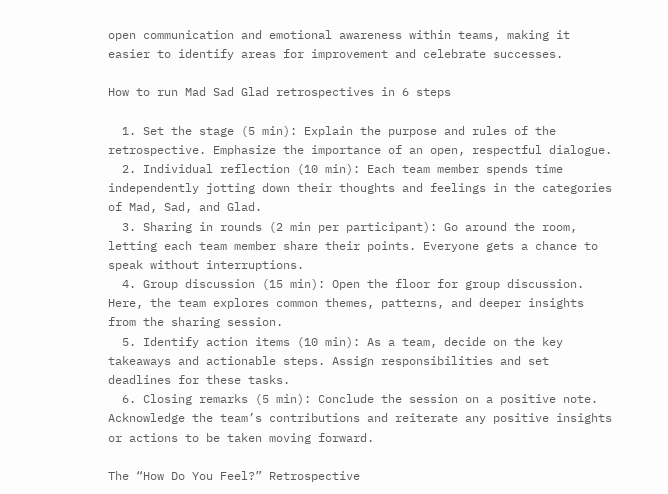open communication and emotional awareness within teams, making it easier to identify areas for improvement and celebrate successes.

How to run Mad Sad Glad retrospectives in 6 steps

  1. Set the stage (5 min): Explain the purpose and rules of the retrospective. Emphasize the importance of an open, respectful dialogue.
  2. Individual reflection (10 min): Each team member spends time independently jotting down their thoughts and feelings in the categories of Mad, Sad, and Glad.
  3. Sharing in rounds (2 min per participant): Go around the room, letting each team member share their points. Everyone gets a chance to speak without interruptions.
  4. Group discussion (15 min): Open the floor for group discussion. Here, the team explores common themes, patterns, and deeper insights from the sharing session.
  5. Identify action items (10 min): As a team, decide on the key takeaways and actionable steps. Assign responsibilities and set deadlines for these tasks.
  6. Closing remarks (5 min): Conclude the session on a positive note. Acknowledge the team’s contributions and reiterate any positive insights or actions to be taken moving forward.

The “How Do You Feel?” Retrospective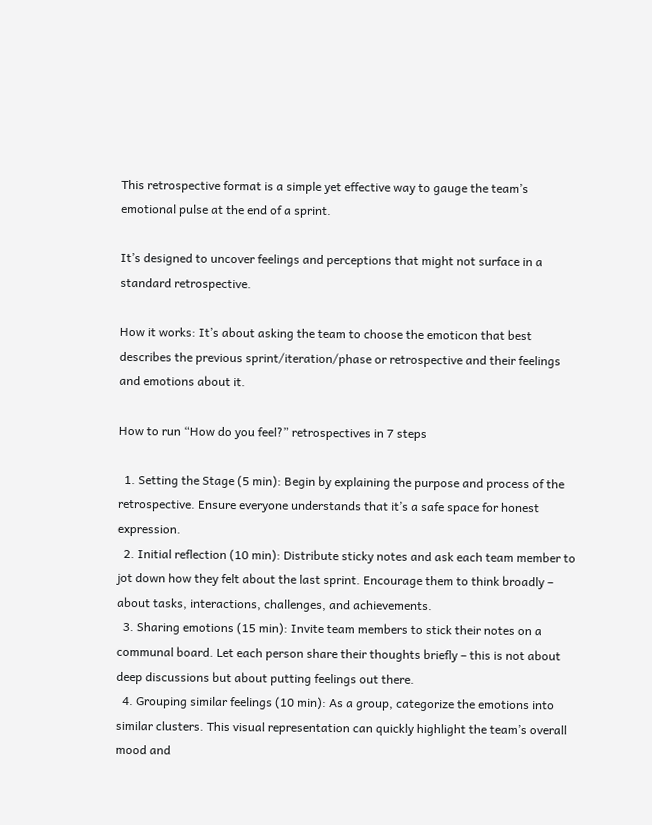This retrospective format is a simple yet effective way to gauge the team’s emotional pulse at the end of a sprint.

It’s designed to uncover feelings and perceptions that might not surface in a standard retrospective.

How it works: It’s about asking the team to choose the emoticon that best describes the previous sprint/iteration/phase or retrospective and their feelings and emotions about it.

How to run “How do you feel?” retrospectives in 7 steps

  1. Setting the Stage (5 min): Begin by explaining the purpose and process of the retrospective. Ensure everyone understands that it’s a safe space for honest expression.
  2. Initial reflection (10 min): Distribute sticky notes and ask each team member to jot down how they felt about the last sprint. Encourage them to think broadly – about tasks, interactions, challenges, and achievements.
  3. Sharing emotions (15 min): Invite team members to stick their notes on a communal board. Let each person share their thoughts briefly – this is not about deep discussions but about putting feelings out there.
  4. Grouping similar feelings (10 min): As a group, categorize the emotions into similar clusters. This visual representation can quickly highlight the team’s overall mood and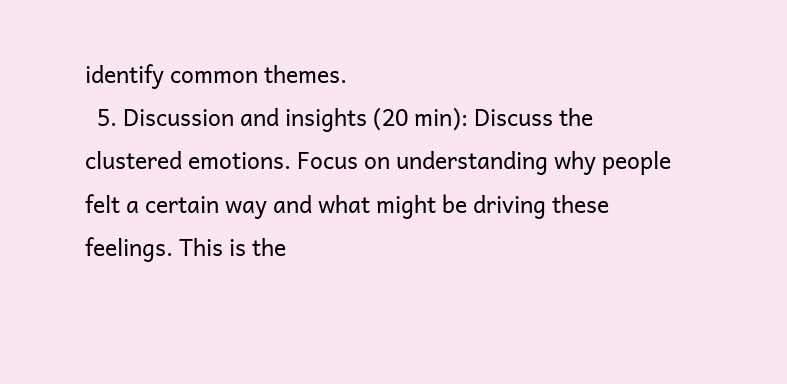identify common themes.
  5. Discussion and insights (20 min): Discuss the clustered emotions. Focus on understanding why people felt a certain way and what might be driving these feelings. This is the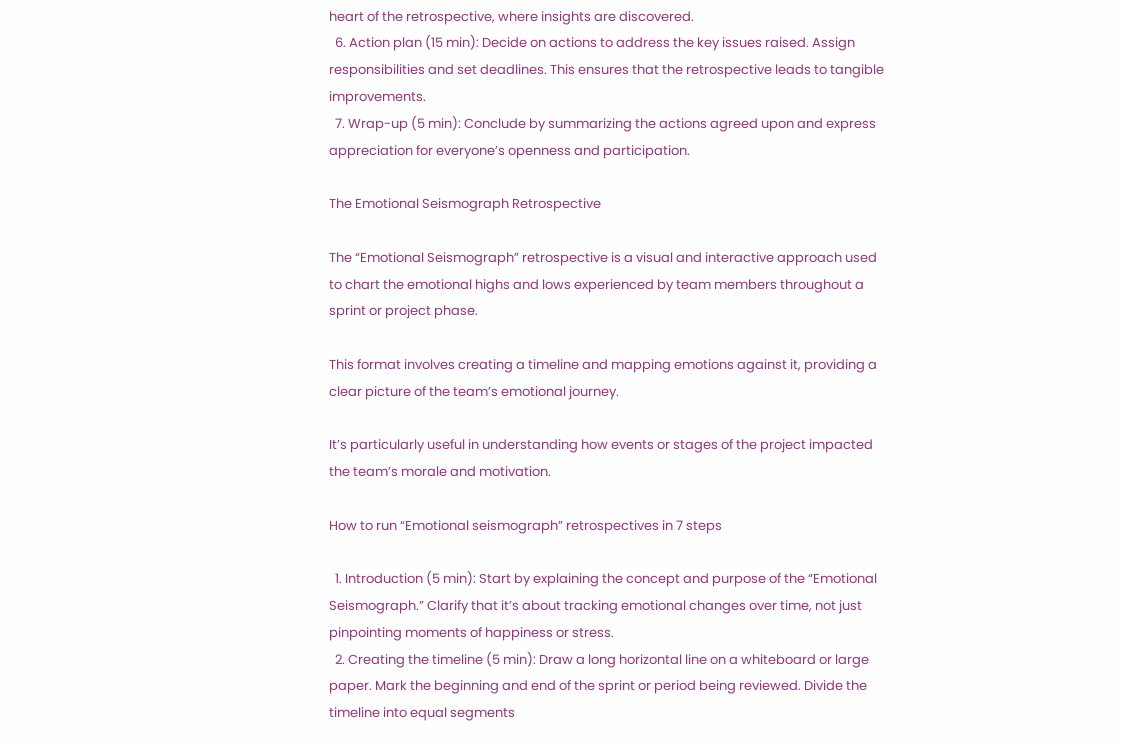heart of the retrospective, where insights are discovered.
  6. Action plan (15 min): Decide on actions to address the key issues raised. Assign responsibilities and set deadlines. This ensures that the retrospective leads to tangible improvements.
  7. Wrap-up (5 min): Conclude by summarizing the actions agreed upon and express appreciation for everyone’s openness and participation.

The Emotional Seismograph Retrospective

The “Emotional Seismograph” retrospective is a visual and interactive approach used to chart the emotional highs and lows experienced by team members throughout a sprint or project phase.

This format involves creating a timeline and mapping emotions against it, providing a clear picture of the team’s emotional journey.

It’s particularly useful in understanding how events or stages of the project impacted the team’s morale and motivation.

How to run “Emotional seismograph” retrospectives in 7 steps

  1. Introduction (5 min): Start by explaining the concept and purpose of the “Emotional Seismograph.” Clarify that it’s about tracking emotional changes over time, not just pinpointing moments of happiness or stress.
  2. Creating the timeline (5 min): Draw a long horizontal line on a whiteboard or large paper. Mark the beginning and end of the sprint or period being reviewed. Divide the timeline into equal segments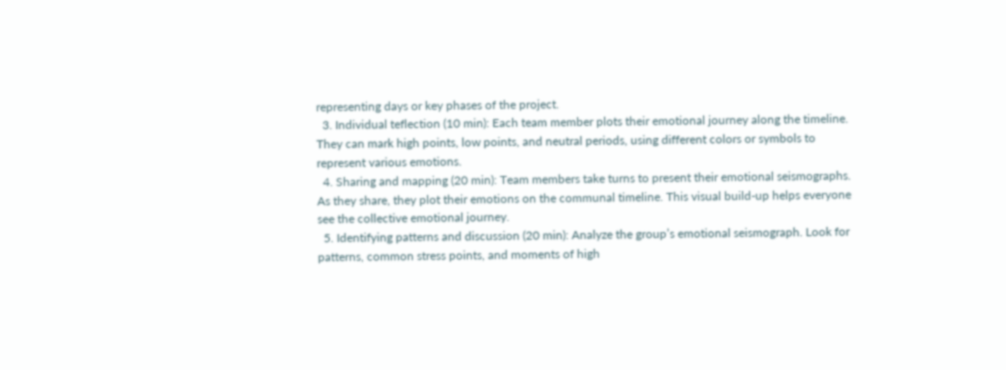representing days or key phases of the project.
  3. Individual teflection (10 min): Each team member plots their emotional journey along the timeline. They can mark high points, low points, and neutral periods, using different colors or symbols to represent various emotions.
  4. Sharing and mapping (20 min): Team members take turns to present their emotional seismographs. As they share, they plot their emotions on the communal timeline. This visual build-up helps everyone see the collective emotional journey.
  5. Identifying patterns and discussion (20 min): Analyze the group’s emotional seismograph. Look for patterns, common stress points, and moments of high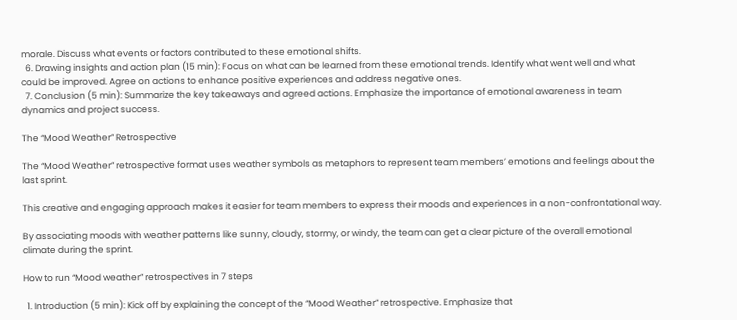morale. Discuss what events or factors contributed to these emotional shifts.
  6. Drawing insights and action plan (15 min): Focus on what can be learned from these emotional trends. Identify what went well and what could be improved. Agree on actions to enhance positive experiences and address negative ones.
  7. Conclusion (5 min): Summarize the key takeaways and agreed actions. Emphasize the importance of emotional awareness in team dynamics and project success.

The “Mood Weather” Retrospective

The “Mood Weather” retrospective format uses weather symbols as metaphors to represent team members’ emotions and feelings about the last sprint.

This creative and engaging approach makes it easier for team members to express their moods and experiences in a non-confrontational way.

By associating moods with weather patterns like sunny, cloudy, stormy, or windy, the team can get a clear picture of the overall emotional climate during the sprint.

How to run “Mood weather” retrospectives in 7 steps

  1. Introduction (5 min): Kick off by explaining the concept of the “Mood Weather” retrospective. Emphasize that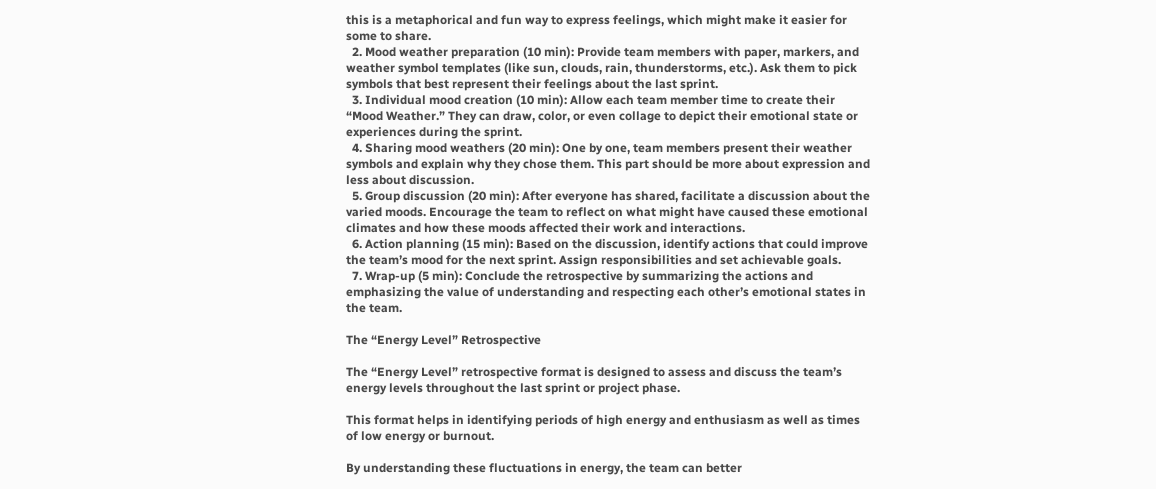this is a metaphorical and fun way to express feelings, which might make it easier for some to share.
  2. Mood weather preparation (10 min): Provide team members with paper, markers, and weather symbol templates (like sun, clouds, rain, thunderstorms, etc.). Ask them to pick symbols that best represent their feelings about the last sprint.
  3. Individual mood creation (10 min): Allow each team member time to create their “Mood Weather.” They can draw, color, or even collage to depict their emotional state or experiences during the sprint.
  4. Sharing mood weathers (20 min): One by one, team members present their weather symbols and explain why they chose them. This part should be more about expression and less about discussion.
  5. Group discussion (20 min): After everyone has shared, facilitate a discussion about the varied moods. Encourage the team to reflect on what might have caused these emotional climates and how these moods affected their work and interactions.
  6. Action planning (15 min): Based on the discussion, identify actions that could improve the team’s mood for the next sprint. Assign responsibilities and set achievable goals.
  7. Wrap-up (5 min): Conclude the retrospective by summarizing the actions and emphasizing the value of understanding and respecting each other’s emotional states in the team.

The “Energy Level” Retrospective

The “Energy Level” retrospective format is designed to assess and discuss the team’s energy levels throughout the last sprint or project phase.

This format helps in identifying periods of high energy and enthusiasm as well as times of low energy or burnout.

By understanding these fluctuations in energy, the team can better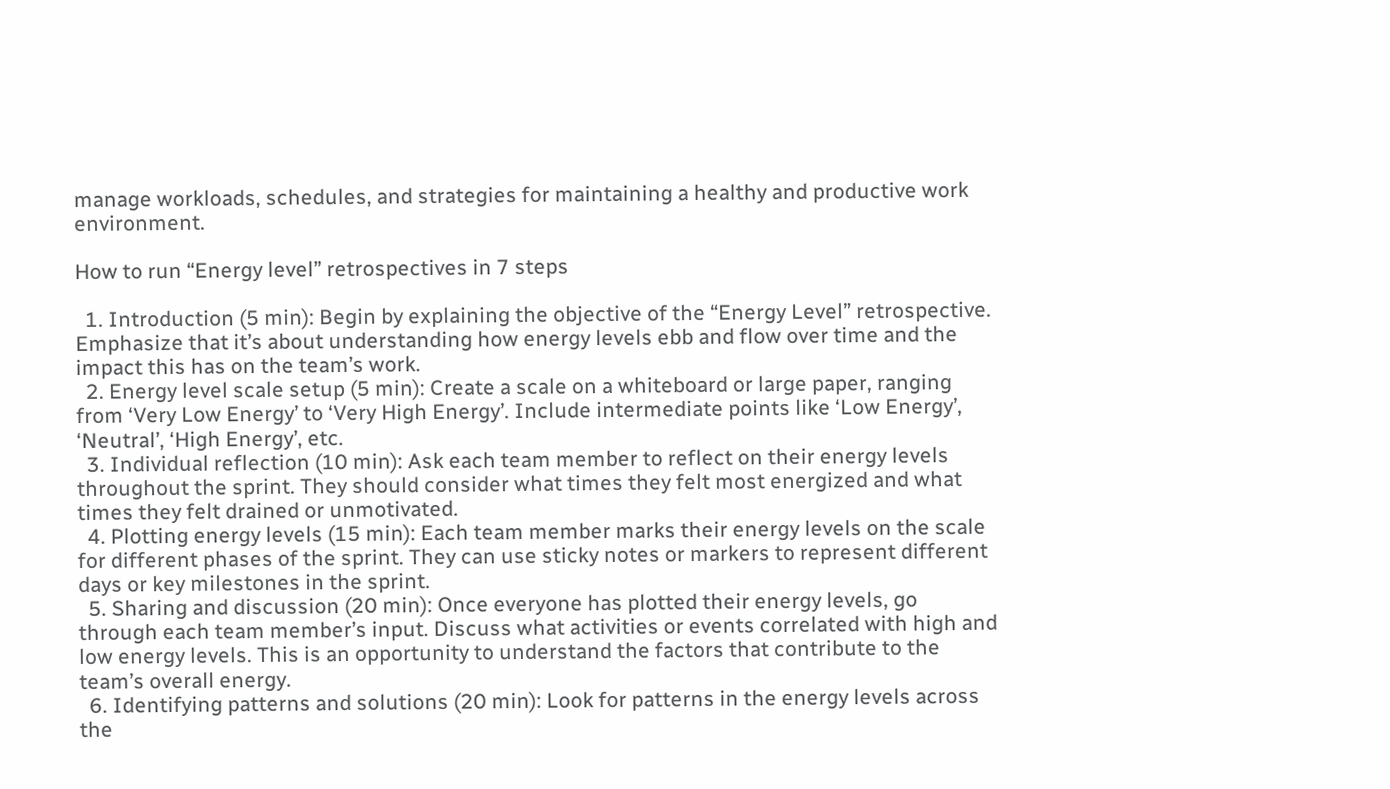manage workloads, schedules, and strategies for maintaining a healthy and productive work environment.

How to run “Energy level” retrospectives in 7 steps

  1. Introduction (5 min): Begin by explaining the objective of the “Energy Level” retrospective. Emphasize that it’s about understanding how energy levels ebb and flow over time and the impact this has on the team’s work.
  2. Energy level scale setup (5 min): Create a scale on a whiteboard or large paper, ranging from ‘Very Low Energy’ to ‘Very High Energy’. Include intermediate points like ‘Low Energy’, ‘Neutral’, ‘High Energy’, etc.
  3. Individual reflection (10 min): Ask each team member to reflect on their energy levels throughout the sprint. They should consider what times they felt most energized and what times they felt drained or unmotivated.
  4. Plotting energy levels (15 min): Each team member marks their energy levels on the scale for different phases of the sprint. They can use sticky notes or markers to represent different days or key milestones in the sprint.
  5. Sharing and discussion (20 min): Once everyone has plotted their energy levels, go through each team member’s input. Discuss what activities or events correlated with high and low energy levels. This is an opportunity to understand the factors that contribute to the team’s overall energy.
  6. Identifying patterns and solutions (20 min): Look for patterns in the energy levels across the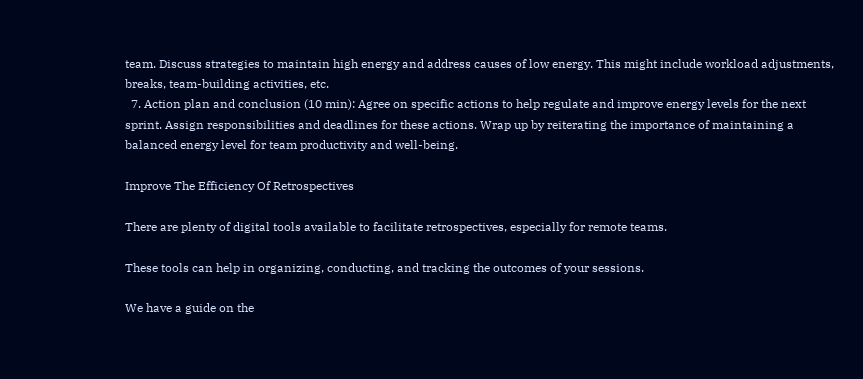team. Discuss strategies to maintain high energy and address causes of low energy. This might include workload adjustments, breaks, team-building activities, etc.
  7. Action plan and conclusion (10 min): Agree on specific actions to help regulate and improve energy levels for the next sprint. Assign responsibilities and deadlines for these actions. Wrap up by reiterating the importance of maintaining a balanced energy level for team productivity and well-being.

Improve The Efficiency Of Retrospectives

There are plenty of digital tools available to facilitate retrospectives, especially for remote teams.

These tools can help in organizing, conducting, and tracking the outcomes of your sessions.

We have a guide on the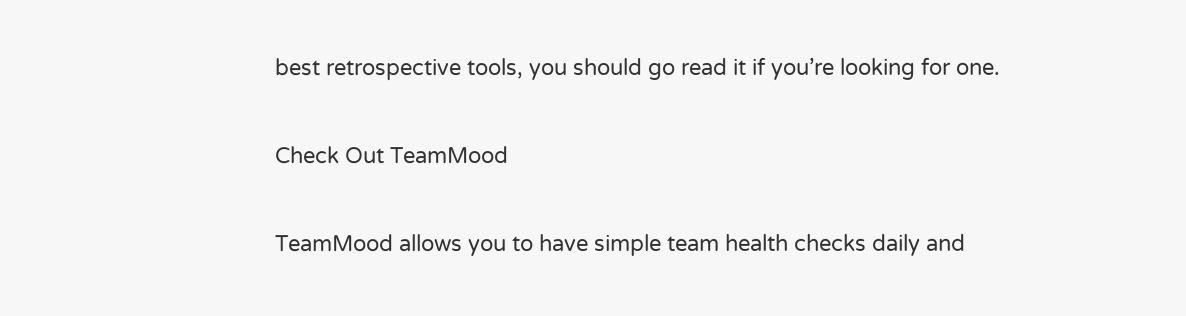best retrospective tools, you should go read it if you’re looking for one.

Check Out TeamMood

TeamMood allows you to have simple team health checks daily and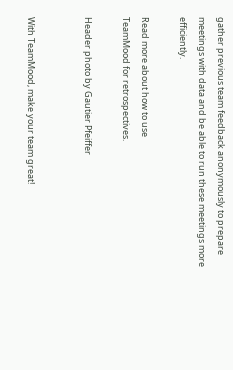gather previous team feedback anonymously to prepare meetings with data and be able to run these meetings more efficiently.

Read more about how to use
TeamMood for retrospectives.

Header photo by Gautier Pfeiffer


With TeamMood, make your team great!